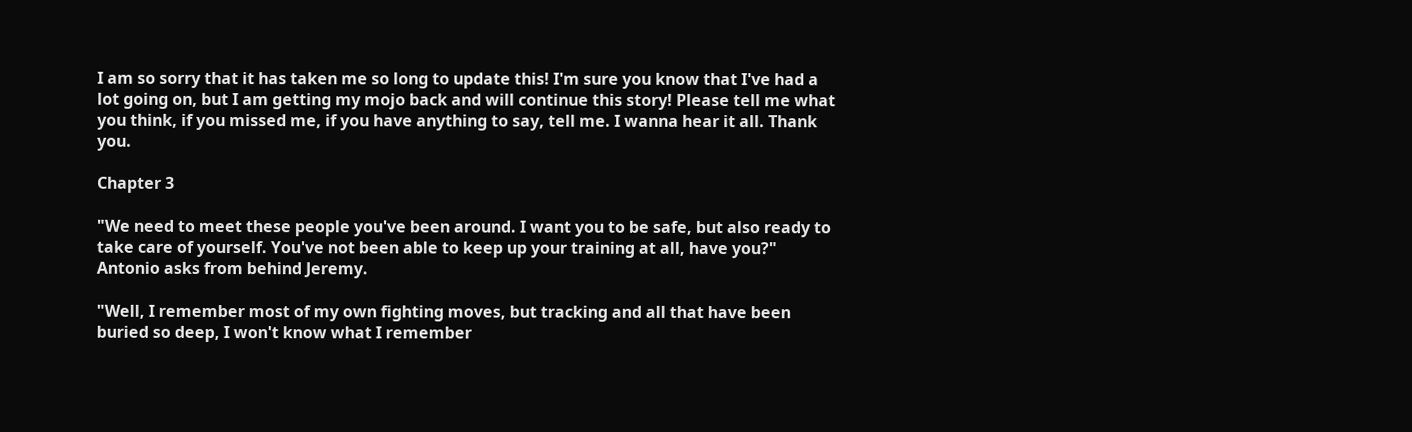I am so sorry that it has taken me so long to update this! I'm sure you know that I've had a lot going on, but I am getting my mojo back and will continue this story! Please tell me what you think, if you missed me, if you have anything to say, tell me. I wanna hear it all. Thank you.

Chapter 3

"We need to meet these people you've been around. I want you to be safe, but also ready to take care of yourself. You've not been able to keep up your training at all, have you?" Antonio asks from behind Jeremy.

"Well, I remember most of my own fighting moves, but tracking and all that have been buried so deep, I won't know what I remember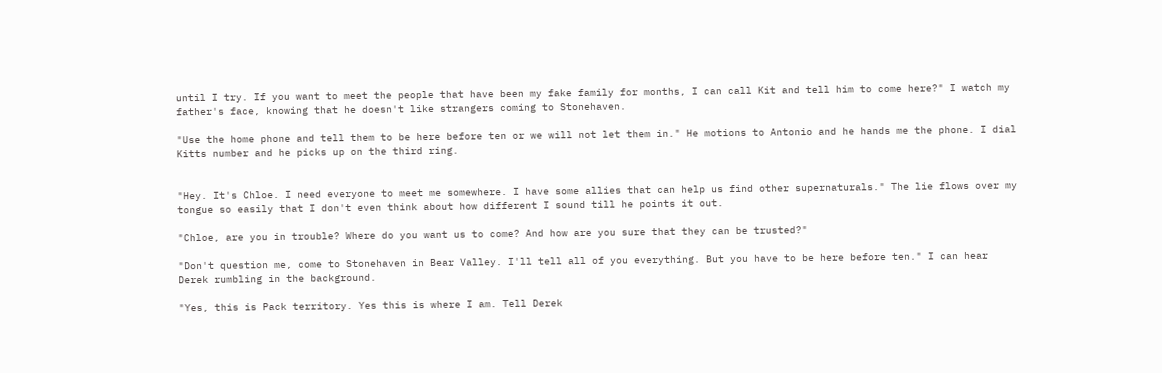until I try. If you want to meet the people that have been my fake family for months, I can call Kit and tell him to come here?" I watch my father's face, knowing that he doesn't like strangers coming to Stonehaven.

"Use the home phone and tell them to be here before ten or we will not let them in." He motions to Antonio and he hands me the phone. I dial Kitts number and he picks up on the third ring.


"Hey. It's Chloe. I need everyone to meet me somewhere. I have some allies that can help us find other supernaturals." The lie flows over my tongue so easily that I don't even think about how different I sound till he points it out.

"Chloe, are you in trouble? Where do you want us to come? And how are you sure that they can be trusted?"

"Don't question me, come to Stonehaven in Bear Valley. I'll tell all of you everything. But you have to be here before ten." I can hear Derek rumbling in the background.

"Yes, this is Pack territory. Yes this is where I am. Tell Derek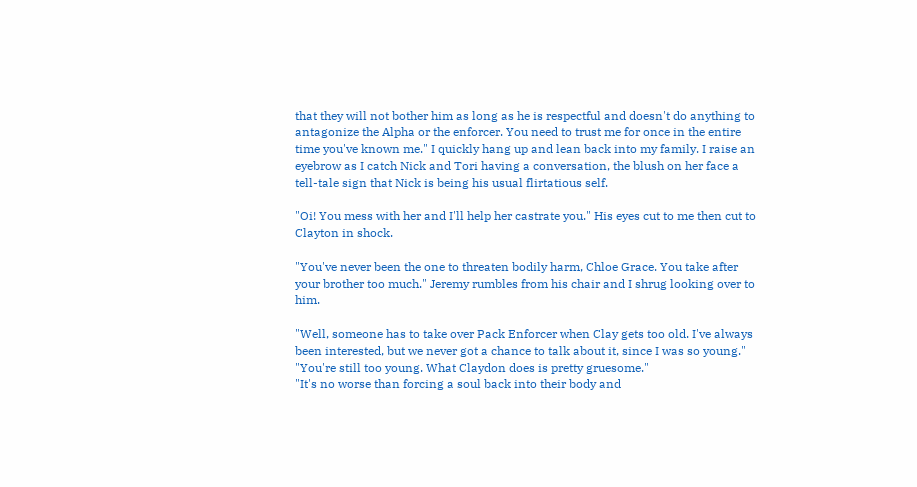that they will not bother him as long as he is respectful and doesn't do anything to antagonize the Alpha or the enforcer. You need to trust me for once in the entire time you've known me." I quickly hang up and lean back into my family. I raise an eyebrow as I catch Nick and Tori having a conversation, the blush on her face a tell-tale sign that Nick is being his usual flirtatious self.

"Oi! You mess with her and I'll help her castrate you." His eyes cut to me then cut to Clayton in shock.

"You've never been the one to threaten bodily harm, Chloe Grace. You take after your brother too much." Jeremy rumbles from his chair and I shrug looking over to him.

"Well, someone has to take over Pack Enforcer when Clay gets too old. I've always been interested, but we never got a chance to talk about it, since I was so young."
"You're still too young. What Claydon does is pretty gruesome."
"It's no worse than forcing a soul back into their body and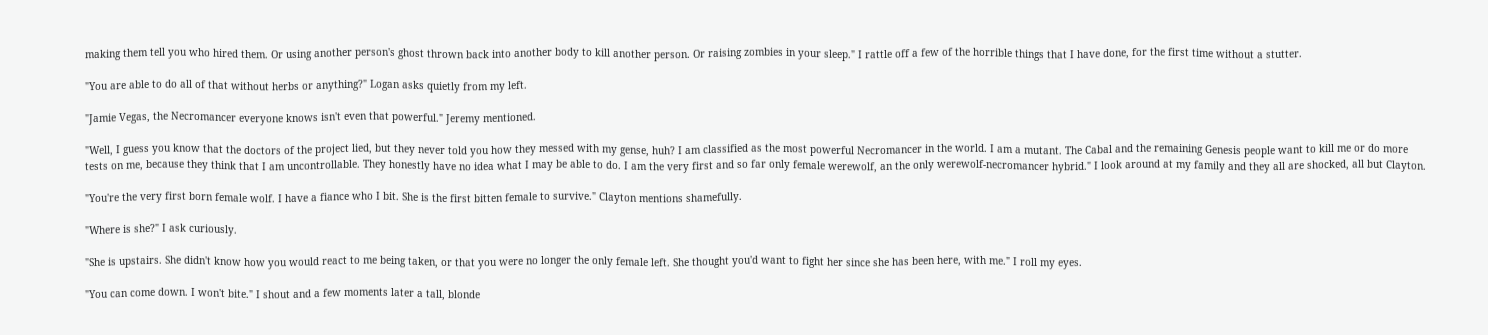making them tell you who hired them. Or using another person's ghost thrown back into another body to kill another person. Or raising zombies in your sleep." I rattle off a few of the horrible things that I have done, for the first time without a stutter.

"You are able to do all of that without herbs or anything?" Logan asks quietly from my left.

"Jamie Vegas, the Necromancer everyone knows isn't even that powerful." Jeremy mentioned.

"Well, I guess you know that the doctors of the project lied, but they never told you how they messed with my gense, huh? I am classified as the most powerful Necromancer in the world. I am a mutant. The Cabal and the remaining Genesis people want to kill me or do more tests on me, because they think that I am uncontrollable. They honestly have no idea what I may be able to do. I am the very first and so far only female werewolf, an the only werewolf-necromancer hybrid." I look around at my family and they all are shocked, all but Clayton.

"You're the very first born female wolf. I have a fiance who I bit. She is the first bitten female to survive." Clayton mentions shamefully.

"Where is she?" I ask curiously.

"She is upstairs. She didn't know how you would react to me being taken, or that you were no longer the only female left. She thought you'd want to fight her since she has been here, with me." I roll my eyes.

"You can come down. I won't bite." I shout and a few moments later a tall, blonde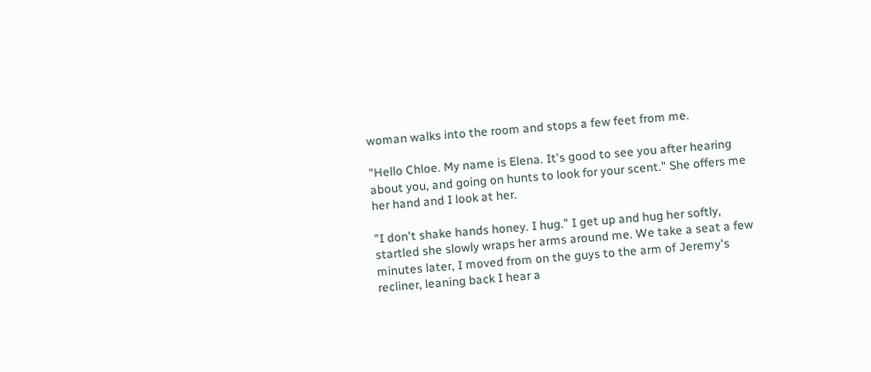woman walks into the room and stops a few feet from me.

"Hello Chloe. My name is Elena. It's good to see you after hearing about you, and going on hunts to look for your scent." She offers me her hand and I look at her.

"I don't shake hands honey. I hug." I get up and hug her softly, startled she slowly wraps her arms around me. We take a seat a few minutes later, I moved from on the guys to the arm of Jeremy's recliner, leaning back I hear a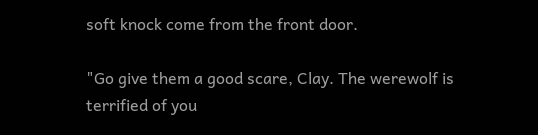soft knock come from the front door.

"Go give them a good scare, Clay. The werewolf is terrified of you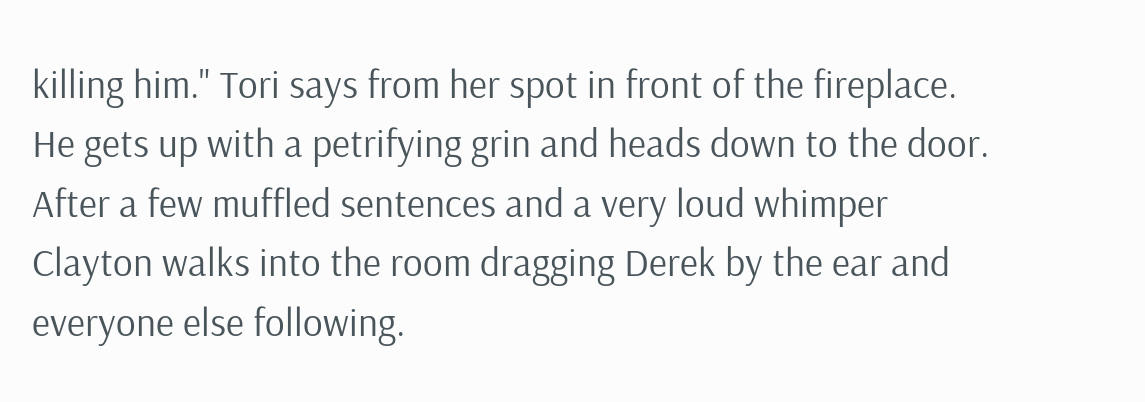killing him." Tori says from her spot in front of the fireplace. He gets up with a petrifying grin and heads down to the door. After a few muffled sentences and a very loud whimper Clayton walks into the room dragging Derek by the ear and everyone else following.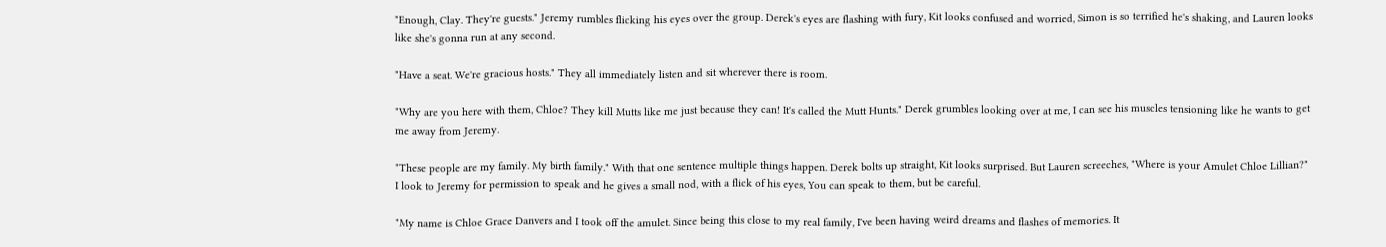"Enough, Clay. They're guests." Jeremy rumbles flicking his eyes over the group. Derek's eyes are flashing with fury, Kit looks confused and worried, Simon is so terrified he's shaking, and Lauren looks like she's gonna run at any second.

"Have a seat. We're gracious hosts." They all immediately listen and sit wherever there is room.

"Why are you here with them, Chloe? They kill Mutts like me just because they can! It's called the Mutt Hunts." Derek grumbles looking over at me, I can see his muscles tensioning like he wants to get me away from Jeremy.

"These people are my family. My birth family." With that one sentence multiple things happen. Derek bolts up straight, Kit looks surprised. But Lauren screeches, "Where is your Amulet Chloe Lillian?"
I look to Jeremy for permission to speak and he gives a small nod, with a flick of his eyes, You can speak to them, but be careful.

"My name is Chloe Grace Danvers and I took off the amulet. Since being this close to my real family, I've been having weird dreams and flashes of memories. It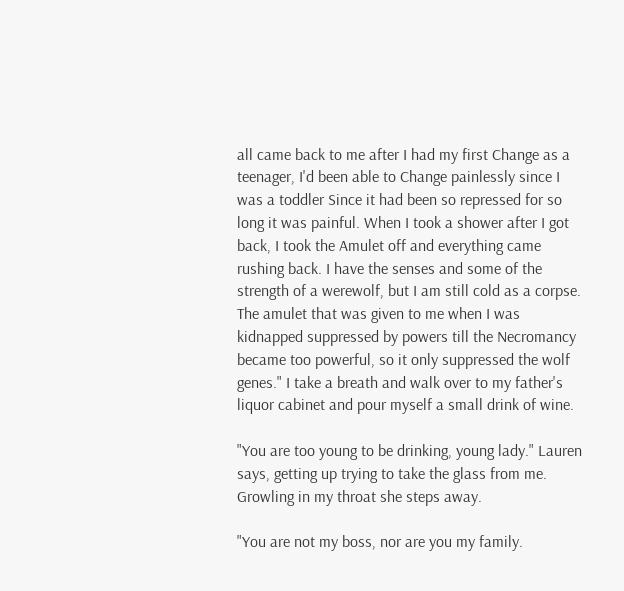all came back to me after I had my first Change as a teenager, I'd been able to Change painlessly since I was a toddler Since it had been so repressed for so long it was painful. When I took a shower after I got back, I took the Amulet off and everything came rushing back. I have the senses and some of the strength of a werewolf, but I am still cold as a corpse. The amulet that was given to me when I was kidnapped suppressed by powers till the Necromancy became too powerful, so it only suppressed the wolf genes." I take a breath and walk over to my father's liquor cabinet and pour myself a small drink of wine.

"You are too young to be drinking, young lady." Lauren says, getting up trying to take the glass from me. Growling in my throat she steps away.

"You are not my boss, nor are you my family.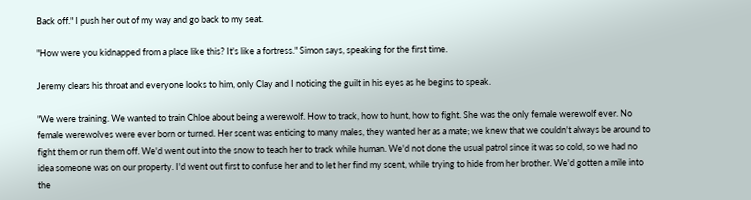Back off." I push her out of my way and go back to my seat.

"How were you kidnapped from a place like this? It's like a fortress." Simon says, speaking for the first time.

Jeremy clears his throat and everyone looks to him, only Clay and I noticing the guilt in his eyes as he begins to speak.

"We were training. We wanted to train Chloe about being a werewolf. How to track, how to hunt, how to fight. She was the only female werewolf ever. No female werewolves were ever born or turned. Her scent was enticing to many males, they wanted her as a mate; we knew that we couldn't always be around to fight them or run them off. We'd went out into the snow to teach her to track while human. We'd not done the usual patrol since it was so cold, so we had no idea someone was on our property. I'd went out first to confuse her and to let her find my scent, while trying to hide from her brother. We'd gotten a mile into the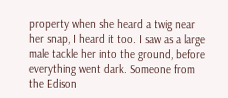property when she heard a twig near her snap, I heard it too. I saw as a large male tackle her into the ground, before everything went dark. Someone from the Edison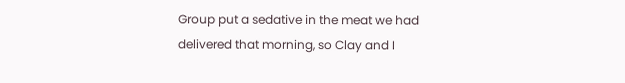Group put a sedative in the meat we had delivered that morning, so Clay and I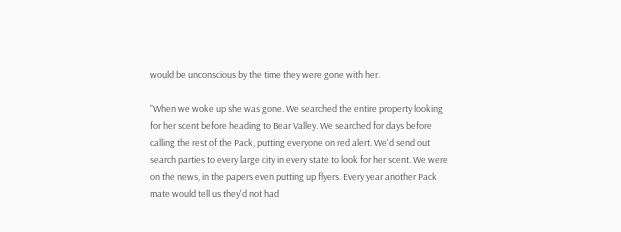would be unconscious by the time they were gone with her.

"When we woke up she was gone. We searched the entire property looking for her scent before heading to Bear Valley. We searched for days before calling the rest of the Pack, putting everyone on red alert. We'd send out search parties to every large city in every state to look for her scent. We were on the news, in the papers even putting up flyers. Every year another Pack mate would tell us they'd not had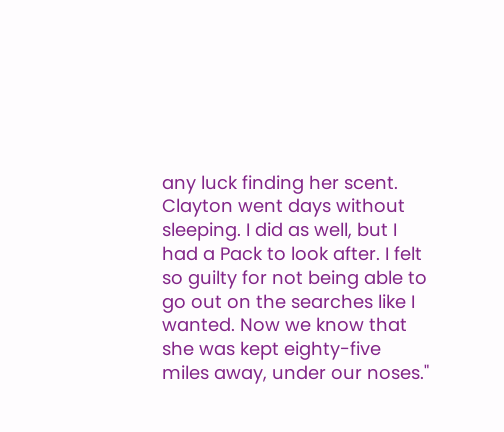any luck finding her scent. Clayton went days without sleeping. I did as well, but I had a Pack to look after. I felt so guilty for not being able to go out on the searches like I wanted. Now we know that she was kept eighty-five miles away, under our noses."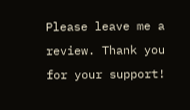Please leave me a review. Thank you for your support!